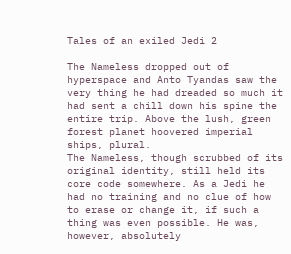Tales of an exiled Jedi 2

The Nameless dropped out of hyperspace and Anto Tyandas saw the very thing he had dreaded so much it had sent a chill down his spine the entire trip. Above the lush, green forest planet hoovered imperial ships, plural.
The Nameless, though scrubbed of its original identity, still held its core code somewhere. As a Jedi he had no training and no clue of how to erase or change it, if such a thing was even possible. He was, however, absolutely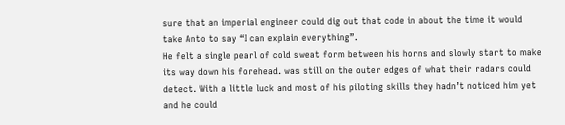sure that an imperial engineer could dig out that code in about the time it would take Anto to say “I can explain everything”.
He felt a single pearl of cold sweat form between his horns and slowly start to make its way down his forehead. was still on the outer edges of what their radars could detect. With a little luck and most of his piloting skills they hadn’t noticed him yet and he could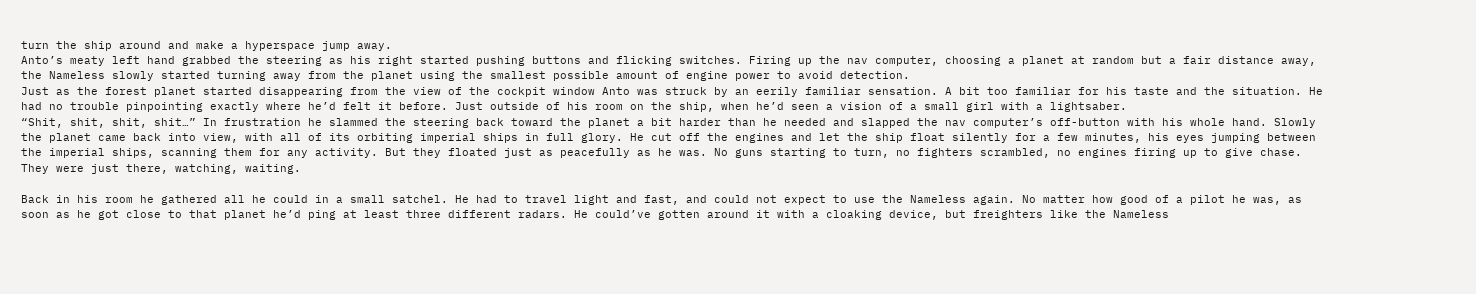turn the ship around and make a hyperspace jump away.
Anto’s meaty left hand grabbed the steering as his right started pushing buttons and flicking switches. Firing up the nav computer, choosing a planet at random but a fair distance away, the Nameless slowly started turning away from the planet using the smallest possible amount of engine power to avoid detection.
Just as the forest planet started disappearing from the view of the cockpit window Anto was struck by an eerily familiar sensation. A bit too familiar for his taste and the situation. He had no trouble pinpointing exactly where he’d felt it before. Just outside of his room on the ship, when he’d seen a vision of a small girl with a lightsaber.
“Shit, shit, shit, shit…” In frustration he slammed the steering back toward the planet a bit harder than he needed and slapped the nav computer’s off-button with his whole hand. Slowly the planet came back into view, with all of its orbiting imperial ships in full glory. He cut off the engines and let the ship float silently for a few minutes, his eyes jumping between the imperial ships, scanning them for any activity. But they floated just as peacefully as he was. No guns starting to turn, no fighters scrambled, no engines firing up to give chase. They were just there, watching, waiting.

Back in his room he gathered all he could in a small satchel. He had to travel light and fast, and could not expect to use the Nameless again. No matter how good of a pilot he was, as soon as he got close to that planet he’d ping at least three different radars. He could’ve gotten around it with a cloaking device, but freighters like the Nameless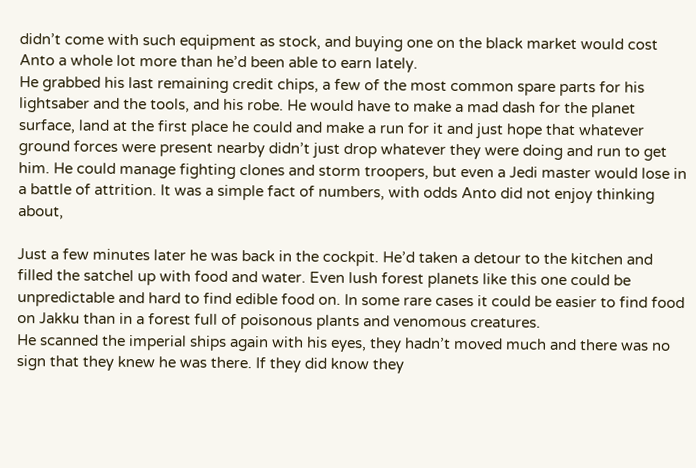didn’t come with such equipment as stock, and buying one on the black market would cost Anto a whole lot more than he’d been able to earn lately.
He grabbed his last remaining credit chips, a few of the most common spare parts for his lightsaber and the tools, and his robe. He would have to make a mad dash for the planet surface, land at the first place he could and make a run for it and just hope that whatever ground forces were present nearby didn’t just drop whatever they were doing and run to get him. He could manage fighting clones and storm troopers, but even a Jedi master would lose in a battle of attrition. It was a simple fact of numbers, with odds Anto did not enjoy thinking about,

Just a few minutes later he was back in the cockpit. He’d taken a detour to the kitchen and filled the satchel up with food and water. Even lush forest planets like this one could be unpredictable and hard to find edible food on. In some rare cases it could be easier to find food on Jakku than in a forest full of poisonous plants and venomous creatures.
He scanned the imperial ships again with his eyes, they hadn’t moved much and there was no sign that they knew he was there. If they did know they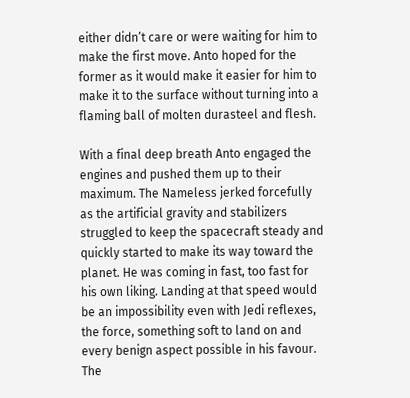either didn’t care or were waiting for him to make the first move. Anto hoped for the former as it would make it easier for him to make it to the surface without turning into a flaming ball of molten durasteel and flesh.

With a final deep breath Anto engaged the engines and pushed them up to their maximum. The Nameless jerked forcefully as the artificial gravity and stabilizers struggled to keep the spacecraft steady and quickly started to make its way toward the planet. He was coming in fast, too fast for his own liking. Landing at that speed would be an impossibility even with Jedi reflexes, the force, something soft to land on and every benign aspect possible in his favour. The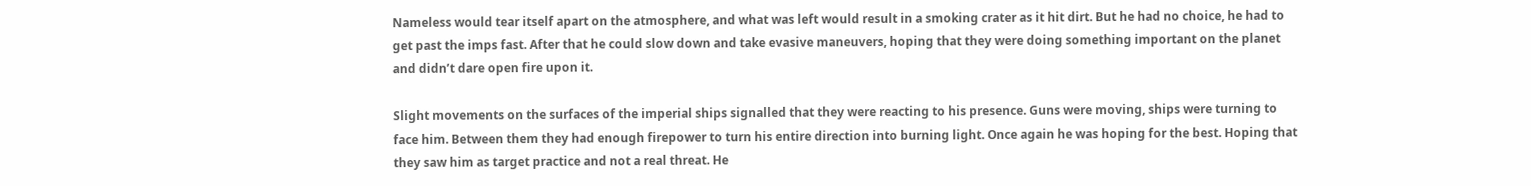Nameless would tear itself apart on the atmosphere, and what was left would result in a smoking crater as it hit dirt. But he had no choice, he had to get past the imps fast. After that he could slow down and take evasive maneuvers, hoping that they were doing something important on the planet and didn’t dare open fire upon it.

Slight movements on the surfaces of the imperial ships signalled that they were reacting to his presence. Guns were moving, ships were turning to face him. Between them they had enough firepower to turn his entire direction into burning light. Once again he was hoping for the best. Hoping that they saw him as target practice and not a real threat. He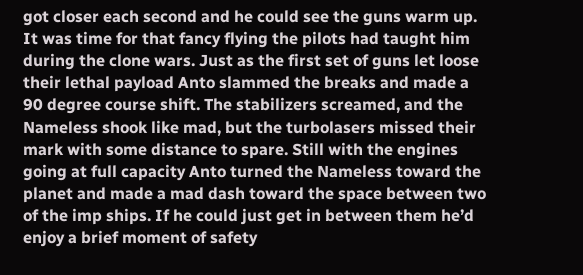got closer each second and he could see the guns warm up. It was time for that fancy flying the pilots had taught him during the clone wars. Just as the first set of guns let loose their lethal payload Anto slammed the breaks and made a 90 degree course shift. The stabilizers screamed, and the Nameless shook like mad, but the turbolasers missed their mark with some distance to spare. Still with the engines going at full capacity Anto turned the Nameless toward the planet and made a mad dash toward the space between two of the imp ships. If he could just get in between them he’d enjoy a brief moment of safety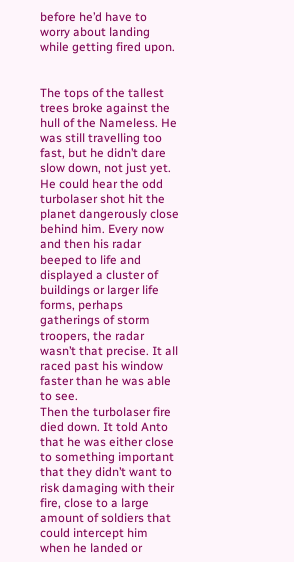before he’d have to worry about landing while getting fired upon.


The tops of the tallest trees broke against the hull of the Nameless. He was still travelling too fast, but he didn’t dare slow down, not just yet. He could hear the odd turbolaser shot hit the planet dangerously close behind him. Every now and then his radar beeped to life and displayed a cluster of buildings or larger life forms, perhaps gatherings of storm troopers, the radar wasn’t that precise. It all raced past his window faster than he was able to see.
Then the turbolaser fire died down. It told Anto that he was either close to something important that they didn’t want to risk damaging with their fire, close to a large amount of soldiers that could intercept him when he landed or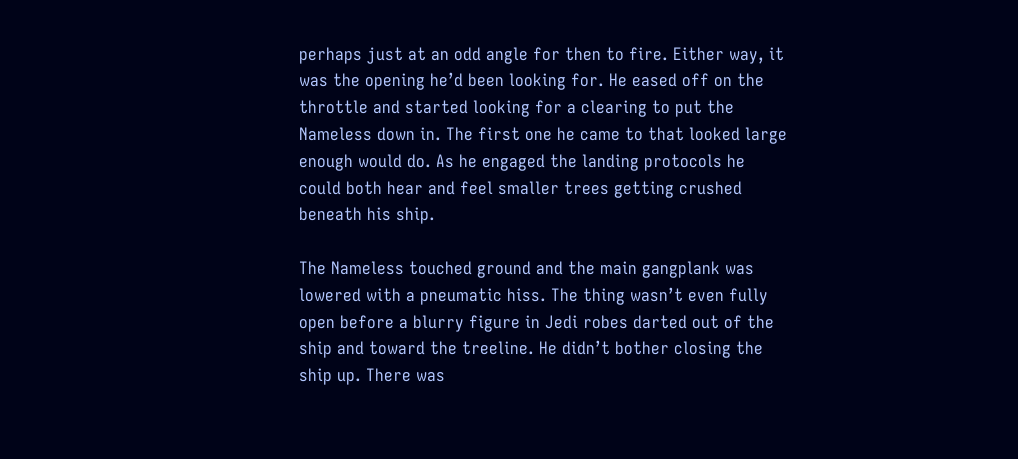perhaps just at an odd angle for then to fire. Either way, it was the opening he’d been looking for. He eased off on the throttle and started looking for a clearing to put the Nameless down in. The first one he came to that looked large enough would do. As he engaged the landing protocols he could both hear and feel smaller trees getting crushed beneath his ship.

The Nameless touched ground and the main gangplank was lowered with a pneumatic hiss. The thing wasn’t even fully open before a blurry figure in Jedi robes darted out of the ship and toward the treeline. He didn’t bother closing the ship up. There was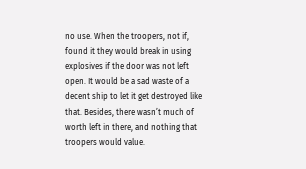no use. When the troopers, not if, found it they would break in using explosives if the door was not left open. It would be a sad waste of a decent ship to let it get destroyed like that. Besides, there wasn’t much of worth left in there, and nothing that troopers would value.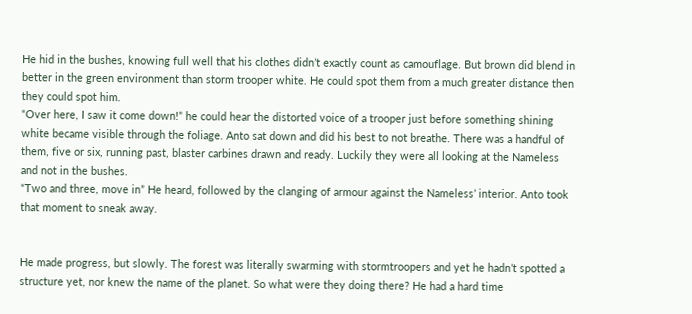He hid in the bushes, knowing full well that his clothes didn’t exactly count as camouflage. But brown did blend in better in the green environment than storm trooper white. He could spot them from a much greater distance then they could spot him.
“Over here, I saw it come down!” he could hear the distorted voice of a trooper just before something shining white became visible through the foliage. Anto sat down and did his best to not breathe. There was a handful of them, five or six, running past, blaster carbines drawn and ready. Luckily they were all looking at the Nameless and not in the bushes.
“Two and three, move in” He heard, followed by the clanging of armour against the Nameless’ interior. Anto took that moment to sneak away.


He made progress, but slowly. The forest was literally swarming with stormtroopers and yet he hadn’t spotted a structure yet, nor knew the name of the planet. So what were they doing there? He had a hard time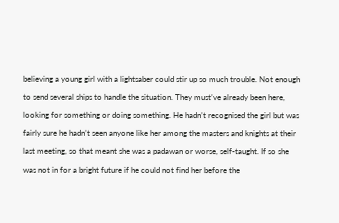believing a young girl with a lightsaber could stir up so much trouble. Not enough to send several ships to handle the situation. They must’ve already been here, looking for something or doing something. He hadn’t recognised the girl but was fairly sure he hadn’t seen anyone like her among the masters and knights at their last meeting, so that meant she was a padawan or worse, self-taught. If so she was not in for a bright future if he could not find her before the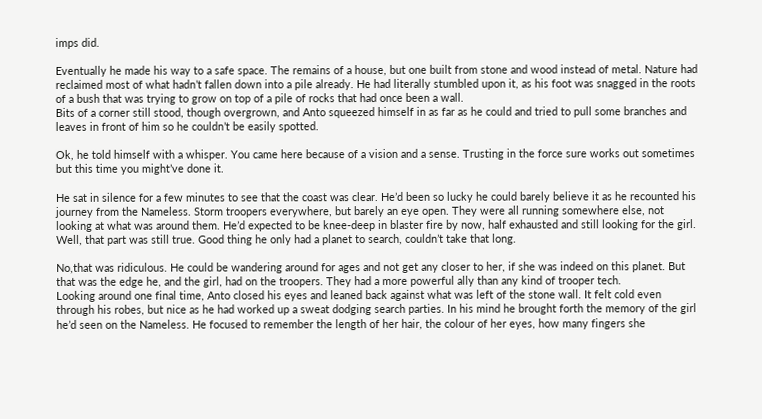imps did.

Eventually he made his way to a safe space. The remains of a house, but one built from stone and wood instead of metal. Nature had reclaimed most of what hadn’t fallen down into a pile already. He had literally stumbled upon it, as his foot was snagged in the roots of a bush that was trying to grow on top of a pile of rocks that had once been a wall.
Bits of a corner still stood, though overgrown, and Anto squeezed himself in as far as he could and tried to pull some branches and leaves in front of him so he couldn’t be easily spotted.

Ok, he told himself with a whisper. You came here because of a vision and a sense. Trusting in the force sure works out sometimes but this time you might’ve done it.

He sat in silence for a few minutes to see that the coast was clear. He’d been so lucky he could barely believe it as he recounted his journey from the Nameless. Storm troopers everywhere, but barely an eye open. They were all running somewhere else, not looking at what was around them. He’d expected to be knee-deep in blaster fire by now, half exhausted and still looking for the girl. Well, that part was still true. Good thing he only had a planet to search, couldn’t take that long.

No,that was ridiculous. He could be wandering around for ages and not get any closer to her, if she was indeed on this planet. But that was the edge he, and the girl, had on the troopers. They had a more powerful ally than any kind of trooper tech.
Looking around one final time, Anto closed his eyes and leaned back against what was left of the stone wall. It felt cold even through his robes, but nice as he had worked up a sweat dodging search parties. In his mind he brought forth the memory of the girl he’d seen on the Nameless. He focused to remember the length of her hair, the colour of her eyes, how many fingers she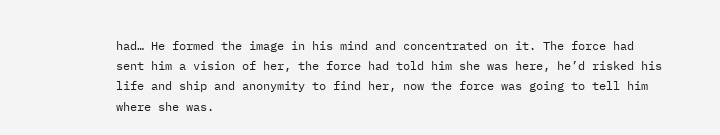had… He formed the image in his mind and concentrated on it. The force had sent him a vision of her, the force had told him she was here, he’d risked his life and ship and anonymity to find her, now the force was going to tell him where she was.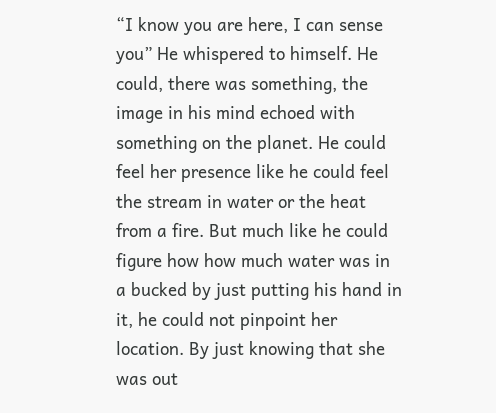“I know you are here, I can sense you” He whispered to himself. He could, there was something, the image in his mind echoed with something on the planet. He could feel her presence like he could feel the stream in water or the heat from a fire. But much like he could figure how how much water was in a bucked by just putting his hand in it, he could not pinpoint her location. By just knowing that she was out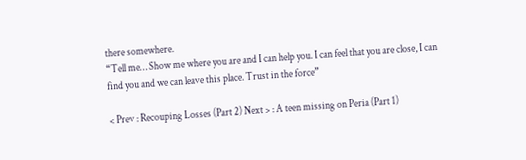there somewhere.
“Tell me… Show me where you are and I can help you. I can feel that you are close, I can find you and we can leave this place. Trust in the force”

< Prev : Recouping Losses (Part 2) Next > : A teen missing on Peria (Part 1)